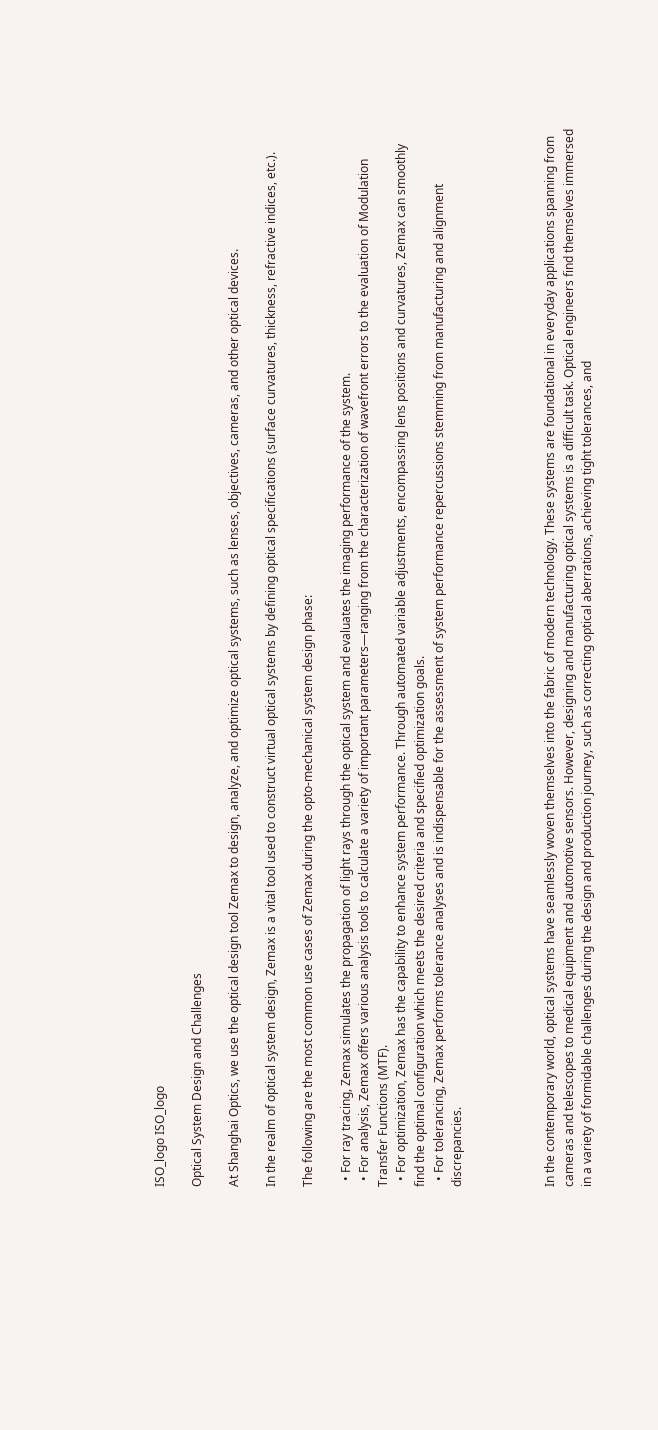ISO_logo ISO_logo

Optical System Design and Challenges

At Shanghai Optics, we use the optical design tool Zemax to design, analyze, and optimize optical systems, such as lenses, objectives, cameras, and other optical devices.

In the realm of optical system design, Zemax is a vital tool used to construct virtual optical systems by defining optical specifications (surface curvatures, thickness, refractive indices, etc.).

The following are the most common use cases of Zemax during the opto-mechanical system design phase:

  • For ray tracing, Zemax simulates the propagation of light rays through the optical system and evaluates the imaging performance of the system.
  • For analysis, Zemax offers various analysis tools to calculate a variety of important parameters—ranging from the characterization of wavefront errors to the evaluation of Modulation Transfer Functions (MTF).
  • For optimization, Zemax has the capability to enhance system performance. Through automated variable adjustments, encompassing lens positions and curvatures, Zemax can smoothly find the optimal configuration which meets the desired criteria and specified optimization goals.
  • For tolerancing, Zemax performs tolerance analyses and is indispensable for the assessment of system performance repercussions stemming from manufacturing and alignment discrepancies.




In the contemporary world, optical systems have seamlessly woven themselves into the fabric of modern technology. These systems are foundational in everyday applications spanning from cameras and telescopes to medical equipment and automotive sensors. However, designing and manufacturing optical systems is a difficult task. Optical engineers find themselves immersed in a variety of formidable challenges during the design and production journey, such as correcting optical aberrations, achieving tight tolerances, and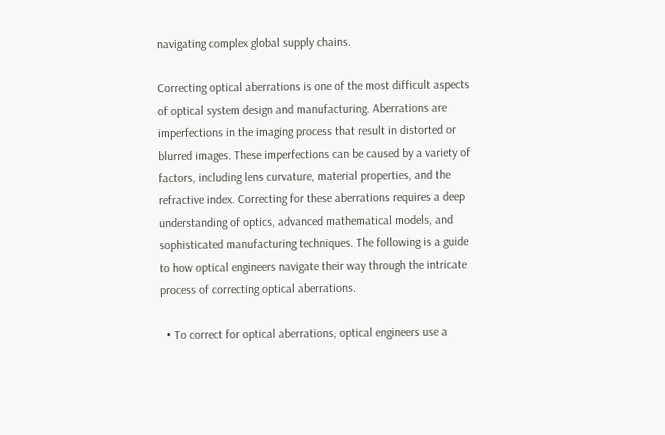navigating complex global supply chains.

Correcting optical aberrations is one of the most difficult aspects of optical system design and manufacturing. Aberrations are imperfections in the imaging process that result in distorted or blurred images. These imperfections can be caused by a variety of factors, including lens curvature, material properties, and the refractive index. Correcting for these aberrations requires a deep understanding of optics, advanced mathematical models, and sophisticated manufacturing techniques. The following is a guide to how optical engineers navigate their way through the intricate process of correcting optical aberrations.

  • To correct for optical aberrations, optical engineers use a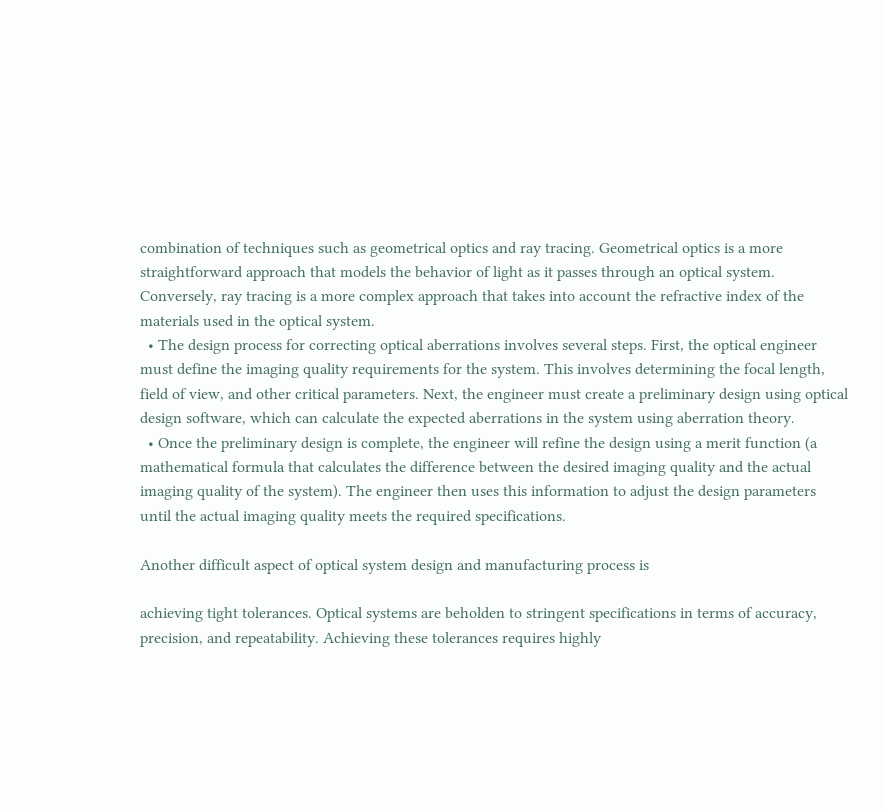combination of techniques such as geometrical optics and ray tracing. Geometrical optics is a more straightforward approach that models the behavior of light as it passes through an optical system. Conversely, ray tracing is a more complex approach that takes into account the refractive index of the materials used in the optical system.
  • The design process for correcting optical aberrations involves several steps. First, the optical engineer must define the imaging quality requirements for the system. This involves determining the focal length, field of view, and other critical parameters. Next, the engineer must create a preliminary design using optical design software, which can calculate the expected aberrations in the system using aberration theory.
  • Once the preliminary design is complete, the engineer will refine the design using a merit function (a mathematical formula that calculates the difference between the desired imaging quality and the actual imaging quality of the system). The engineer then uses this information to adjust the design parameters until the actual imaging quality meets the required specifications.

Another difficult aspect of optical system design and manufacturing process is

achieving tight tolerances. Optical systems are beholden to stringent specifications in terms of accuracy, precision, and repeatability. Achieving these tolerances requires highly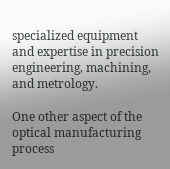specialized equipment and expertise in precision engineering, machining, and metrology.

One other aspect of the optical manufacturing process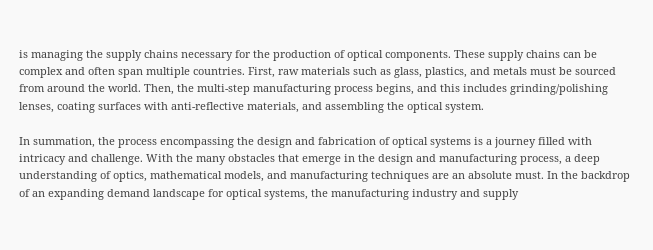is managing the supply chains necessary for the production of optical components. These supply chains can be complex and often span multiple countries. First, raw materials such as glass, plastics, and metals must be sourced from around the world. Then, the multi-step manufacturing process begins, and this includes grinding/polishing lenses, coating surfaces with anti-reflective materials, and assembling the optical system.

In summation, the process encompassing the design and fabrication of optical systems is a journey filled with intricacy and challenge. With the many obstacles that emerge in the design and manufacturing process, a deep understanding of optics, mathematical models, and manufacturing techniques are an absolute must. In the backdrop of an expanding demand landscape for optical systems, the manufacturing industry and supply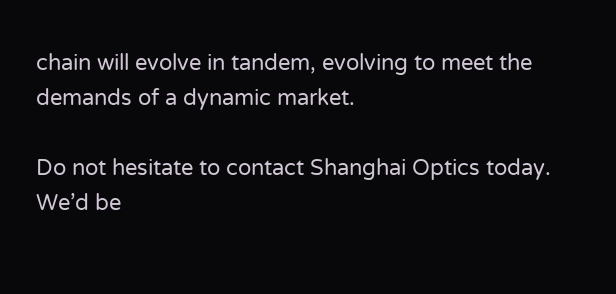chain will evolve in tandem, evolving to meet the demands of a dynamic market.

Do not hesitate to contact Shanghai Optics today. We’d be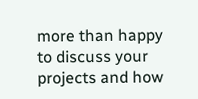more than happy to discuss your projects and how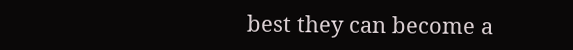best they can become a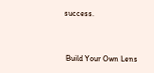success.


 Build Your Own Lens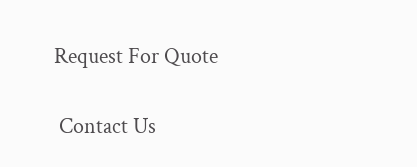Request For Quote

 Contact Us